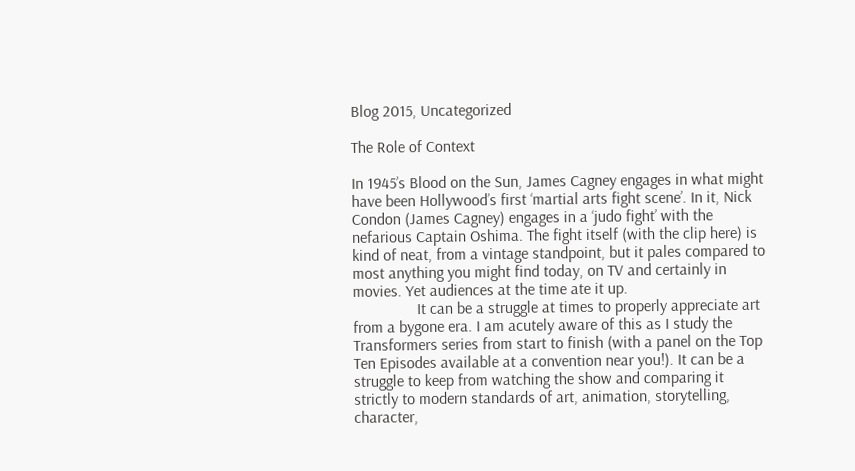Blog 2015, Uncategorized

The Role of Context

In 1945’s Blood on the Sun, James Cagney engages in what might have been Hollywood’s first ‘martial arts fight scene’. In it, Nick Condon (James Cagney) engages in a ‘judo fight’ with the nefarious Captain Oshima. The fight itself (with the clip here) is kind of neat, from a vintage standpoint, but it pales compared to most anything you might find today, on TV and certainly in movies. Yet audiences at the time ate it up.
                It can be a struggle at times to properly appreciate art from a bygone era. I am acutely aware of this as I study the Transformers series from start to finish (with a panel on the Top Ten Episodes available at a convention near you!). It can be a struggle to keep from watching the show and comparing it strictly to modern standards of art, animation, storytelling, character,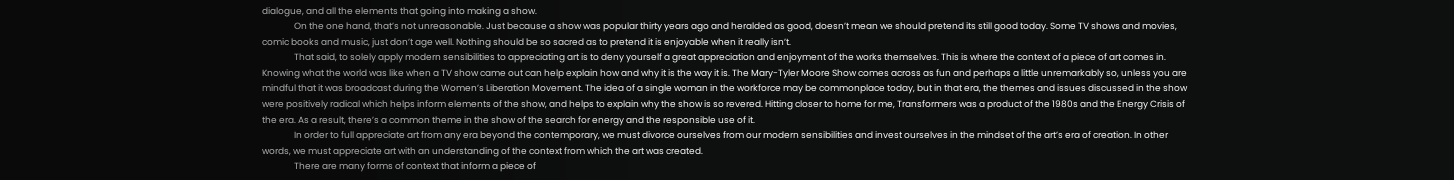dialogue, and all the elements that going into making a show.
                On the one hand, that’s not unreasonable. Just because a show was popular thirty years ago and heralded as good, doesn’t mean we should pretend its still good today. Some TV shows and movies, comic books and music, just don’t age well. Nothing should be so sacred as to pretend it is enjoyable when it really isn’t.
                That said, to solely apply modern sensibilities to appreciating art is to deny yourself a great appreciation and enjoyment of the works themselves. This is where the context of a piece of art comes in. Knowing what the world was like when a TV show came out can help explain how and why it is the way it is. The Mary-Tyler Moore Show comes across as fun and perhaps a little unremarkably so, unless you are mindful that it was broadcast during the Women’s Liberation Movement. The idea of a single woman in the workforce may be commonplace today, but in that era, the themes and issues discussed in the show were positively radical which helps inform elements of the show, and helps to explain why the show is so revered. Hitting closer to home for me, Transformers was a product of the 1980s and the Energy Crisis of the era. As a result, there’s a common theme in the show of the search for energy and the responsible use of it.
                In order to full appreciate art from any era beyond the contemporary, we must divorce ourselves from our modern sensibilities and invest ourselves in the mindset of the art’s era of creation. In other words, we must appreciate art with an understanding of the context from which the art was created.
                There are many forms of context that inform a piece of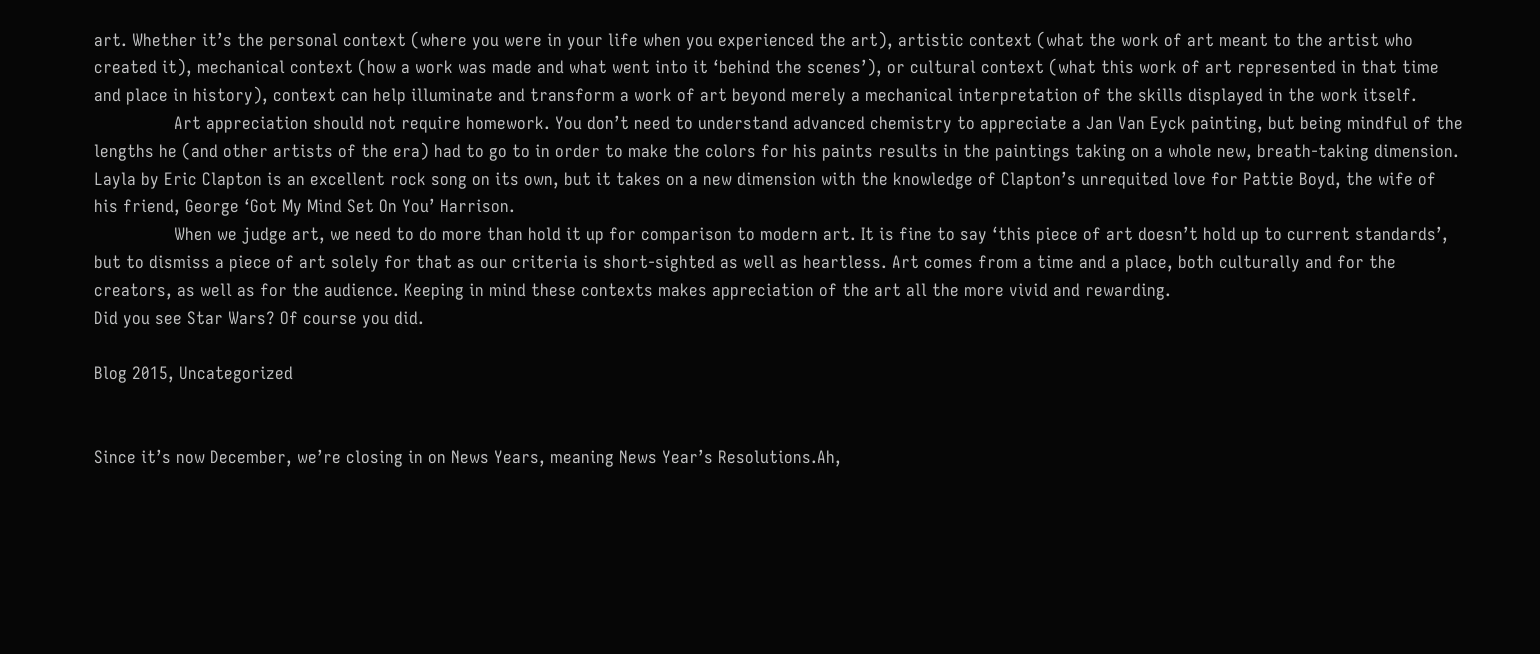art. Whether it’s the personal context (where you were in your life when you experienced the art), artistic context (what the work of art meant to the artist who created it), mechanical context (how a work was made and what went into it ‘behind the scenes’), or cultural context (what this work of art represented in that time and place in history), context can help illuminate and transform a work of art beyond merely a mechanical interpretation of the skills displayed in the work itself.
                Art appreciation should not require homework. You don’t need to understand advanced chemistry to appreciate a Jan Van Eyck painting, but being mindful of the lengths he (and other artists of the era) had to go to in order to make the colors for his paints results in the paintings taking on a whole new, breath-taking dimension. Layla by Eric Clapton is an excellent rock song on its own, but it takes on a new dimension with the knowledge of Clapton’s unrequited love for Pattie Boyd, the wife of his friend, George ‘Got My Mind Set On You’ Harrison.
                When we judge art, we need to do more than hold it up for comparison to modern art. It is fine to say ‘this piece of art doesn’t hold up to current standards’, but to dismiss a piece of art solely for that as our criteria is short-sighted as well as heartless. Art comes from a time and a place, both culturally and for the creators, as well as for the audience. Keeping in mind these contexts makes appreciation of the art all the more vivid and rewarding.
Did you see Star Wars? Of course you did.

Blog 2015, Uncategorized


Since it’s now December, we’re closing in on News Years, meaning News Year’s Resolutions.Ah,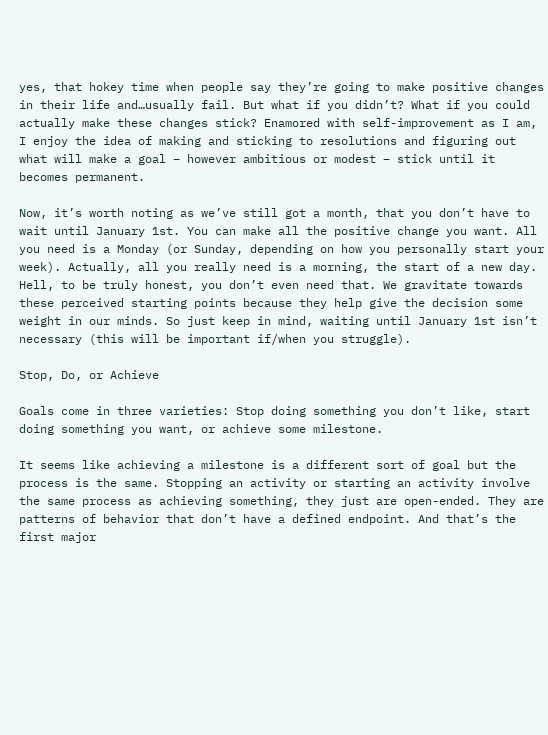yes, that hokey time when people say they’re going to make positive changes in their life and…usually fail. But what if you didn’t? What if you could actually make these changes stick? Enamored with self-improvement as I am, I enjoy the idea of making and sticking to resolutions and figuring out what will make a goal – however ambitious or modest – stick until it becomes permanent.

Now, it’s worth noting as we’ve still got a month, that you don’t have to wait until January 1st. You can make all the positive change you want. All you need is a Monday (or Sunday, depending on how you personally start your week). Actually, all you really need is a morning, the start of a new day. Hell, to be truly honest, you don’t even need that. We gravitate towards these perceived starting points because they help give the decision some weight in our minds. So just keep in mind, waiting until January 1st isn’t necessary (this will be important if/when you struggle).

Stop, Do, or Achieve

Goals come in three varieties: Stop doing something you don’t like, start doing something you want, or achieve some milestone.

It seems like achieving a milestone is a different sort of goal but the process is the same. Stopping an activity or starting an activity involve the same process as achieving something, they just are open-ended. They are patterns of behavior that don’t have a defined endpoint. And that’s the first major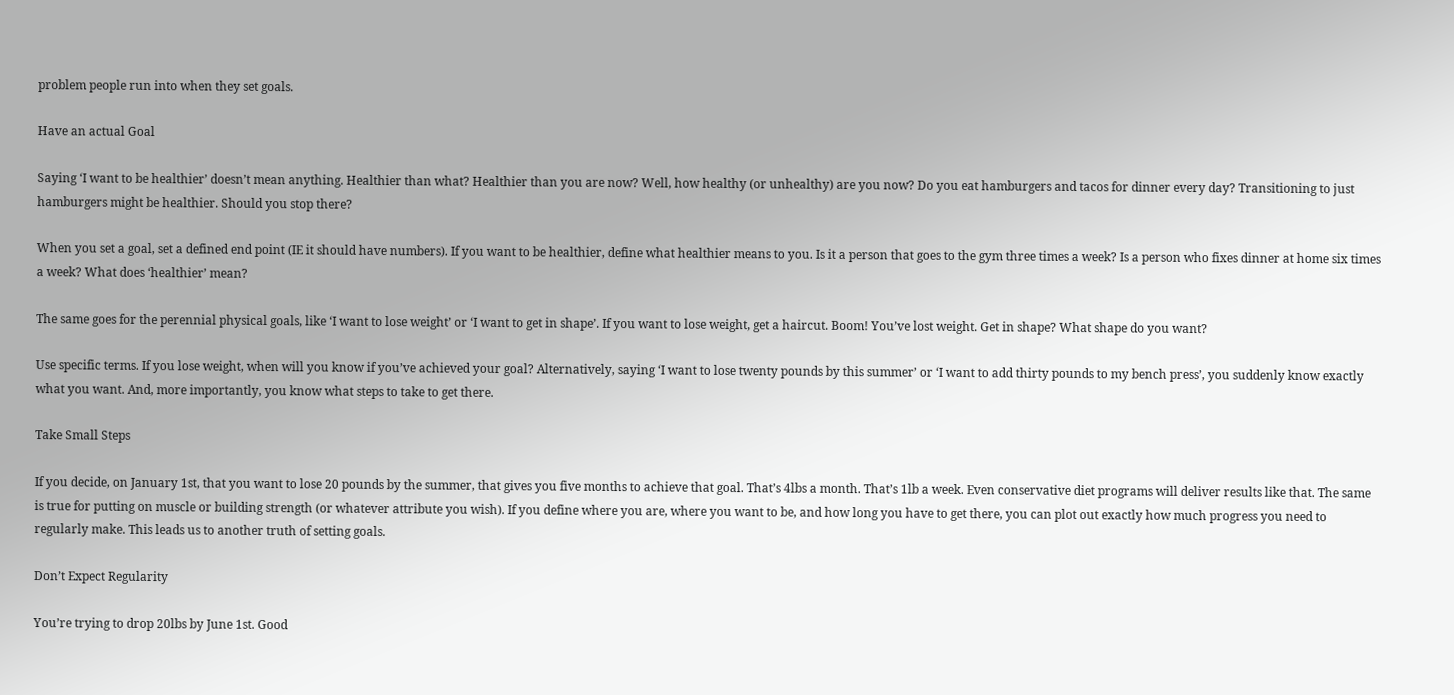problem people run into when they set goals.

Have an actual Goal

Saying ‘I want to be healthier’ doesn’t mean anything. Healthier than what? Healthier than you are now? Well, how healthy (or unhealthy) are you now? Do you eat hamburgers and tacos for dinner every day? Transitioning to just hamburgers might be healthier. Should you stop there?

When you set a goal, set a defined end point (IE it should have numbers). If you want to be healthier, define what healthier means to you. Is it a person that goes to the gym three times a week? Is a person who fixes dinner at home six times a week? What does ‘healthier’ mean?

The same goes for the perennial physical goals, like ‘I want to lose weight’ or ‘I want to get in shape’. If you want to lose weight, get a haircut. Boom! You’ve lost weight. Get in shape? What shape do you want?

Use specific terms. If you lose weight, when will you know if you’ve achieved your goal? Alternatively, saying ‘I want to lose twenty pounds by this summer’ or ‘I want to add thirty pounds to my bench press’, you suddenly know exactly what you want. And, more importantly, you know what steps to take to get there.

Take Small Steps

If you decide, on January 1st, that you want to lose 20 pounds by the summer, that gives you five months to achieve that goal. That’s 4lbs a month. That’s 1lb a week. Even conservative diet programs will deliver results like that. The same is true for putting on muscle or building strength (or whatever attribute you wish). If you define where you are, where you want to be, and how long you have to get there, you can plot out exactly how much progress you need to regularly make. This leads us to another truth of setting goals.

Don’t Expect Regularity

You’re trying to drop 20lbs by June 1st. Good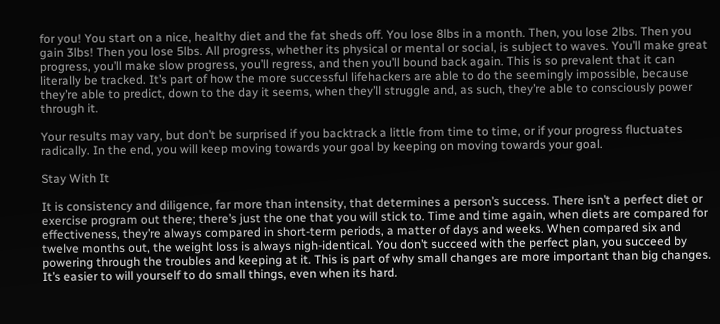for you! You start on a nice, healthy diet and the fat sheds off. You lose 8lbs in a month. Then, you lose 2lbs. Then you gain 3lbs! Then you lose 5lbs. All progress, whether its physical or mental or social, is subject to waves. You’ll make great progress, you’ll make slow progress, you’ll regress, and then you’ll bound back again. This is so prevalent that it can literally be tracked. It’s part of how the more successful lifehackers are able to do the seemingly impossible, because they’re able to predict, down to the day it seems, when they’ll struggle and, as such, they’re able to consciously power through it.

Your results may vary, but don’t be surprised if you backtrack a little from time to time, or if your progress fluctuates radically. In the end, you will keep moving towards your goal by keeping on moving towards your goal.

Stay With It

It is consistency and diligence, far more than intensity, that determines a person’s success. There isn’t a perfect diet or exercise program out there; there’s just the one that you will stick to. Time and time again, when diets are compared for effectiveness, they’re always compared in short-term periods, a matter of days and weeks. When compared six and twelve months out, the weight loss is always nigh-identical. You don’t succeed with the perfect plan, you succeed by powering through the troubles and keeping at it. This is part of why small changes are more important than big changes. It’s easier to will yourself to do small things, even when its hard.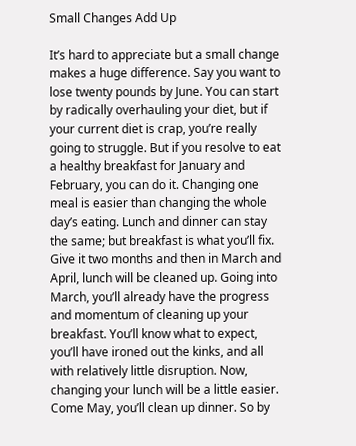Small Changes Add Up

It’s hard to appreciate but a small change makes a huge difference. Say you want to lose twenty pounds by June. You can start by radically overhauling your diet, but if your current diet is crap, you’re really going to struggle. But if you resolve to eat a healthy breakfast for January and February, you can do it. Changing one meal is easier than changing the whole day’s eating. Lunch and dinner can stay the same; but breakfast is what you’ll fix. Give it two months and then in March and April, lunch will be cleaned up. Going into March, you’ll already have the progress and momentum of cleaning up your breakfast. You’ll know what to expect, you’ll have ironed out the kinks, and all with relatively little disruption. Now, changing your lunch will be a little easier. Come May, you’ll clean up dinner. So by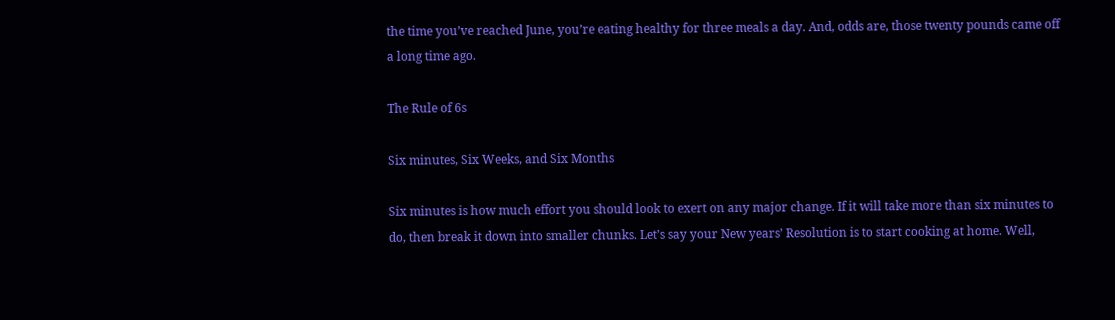the time you’ve reached June, you’re eating healthy for three meals a day. And, odds are, those twenty pounds came off a long time ago.

The Rule of 6s

Six minutes, Six Weeks, and Six Months

Six minutes is how much effort you should look to exert on any major change. If it will take more than six minutes to do, then break it down into smaller chunks. Let’s say your New years’ Resolution is to start cooking at home. Well,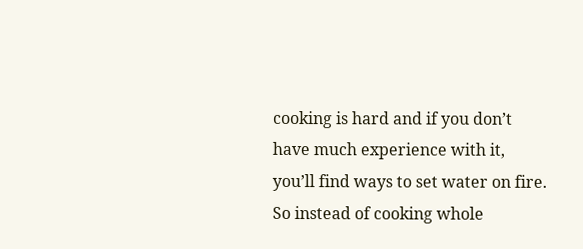cooking is hard and if you don’t have much experience with it, you’ll find ways to set water on fire. So instead of cooking whole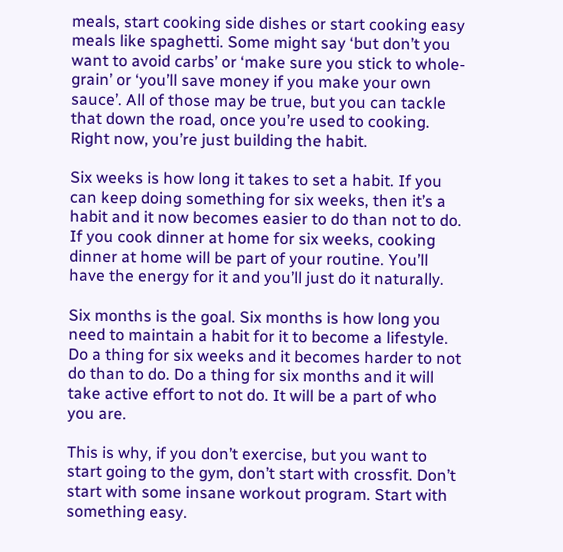meals, start cooking side dishes or start cooking easy meals like spaghetti. Some might say ‘but don’t you want to avoid carbs’ or ‘make sure you stick to whole-grain’ or ‘you’ll save money if you make your own sauce’. All of those may be true, but you can tackle that down the road, once you’re used to cooking. Right now, you’re just building the habit.

Six weeks is how long it takes to set a habit. If you can keep doing something for six weeks, then it’s a habit and it now becomes easier to do than not to do. If you cook dinner at home for six weeks, cooking dinner at home will be part of your routine. You’ll have the energy for it and you’ll just do it naturally.

Six months is the goal. Six months is how long you need to maintain a habit for it to become a lifestyle. Do a thing for six weeks and it becomes harder to not do than to do. Do a thing for six months and it will take active effort to not do. It will be a part of who you are.

This is why, if you don’t exercise, but you want to start going to the gym, don’t start with crossfit. Don’t start with some insane workout program. Start with something easy.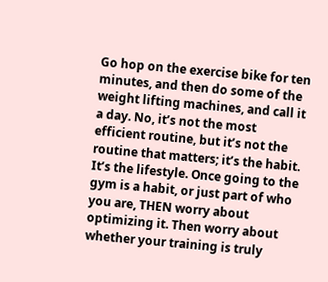Go hop on the exercise bike for ten minutes, and then do some of the weight lifting machines, and call it a day. No, it’s not the most efficient routine, but it’s not the routine that matters; it’s the habit. It’s the lifestyle. Once going to the gym is a habit, or just part of who you are, THEN worry about optimizing it. Then worry about whether your training is truly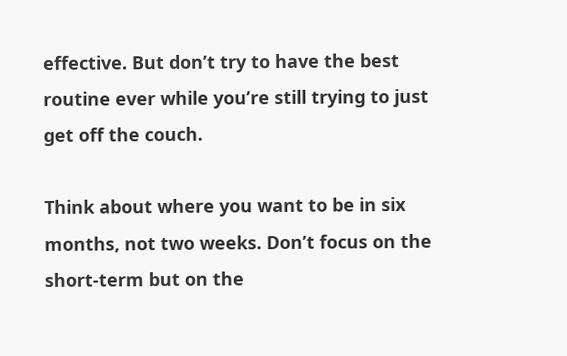effective. But don’t try to have the best routine ever while you’re still trying to just get off the couch.

Think about where you want to be in six months, not two weeks. Don’t focus on the short-term but on the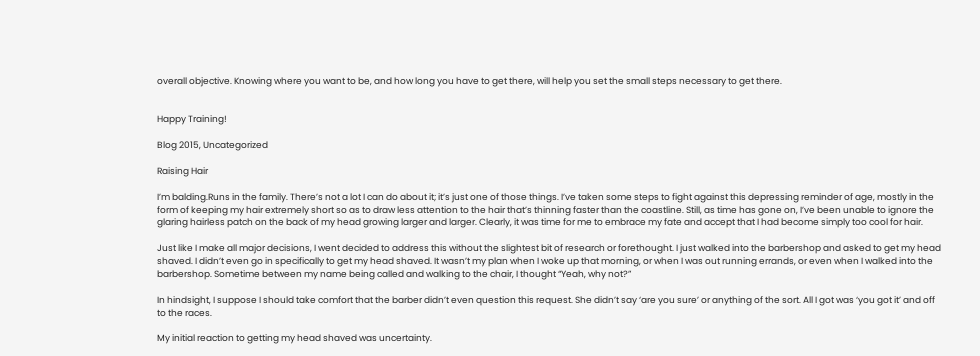overall objective. Knowing where you want to be, and how long you have to get there, will help you set the small steps necessary to get there.


Happy Training!

Blog 2015, Uncategorized

Raising Hair

I’m balding.Runs in the family. There’s not a lot I can do about it; it’s just one of those things. I’ve taken some steps to fight against this depressing reminder of age, mostly in the form of keeping my hair extremely short so as to draw less attention to the hair that’s thinning faster than the coastline. Still, as time has gone on, I’ve been unable to ignore the glaring hairless patch on the back of my head growing larger and larger. Clearly, it was time for me to embrace my fate and accept that I had become simply too cool for hair.

Just like I make all major decisions, I went decided to address this without the slightest bit of research or forethought. I just walked into the barbershop and asked to get my head shaved. I didn’t even go in specifically to get my head shaved. It wasn’t my plan when I woke up that morning, or when I was out running errands, or even when I walked into the barbershop. Sometime between my name being called and walking to the chair, I thought “Yeah, why not?”

In hindsight, I suppose I should take comfort that the barber didn’t even question this request. She didn’t say ‘are you sure’ or anything of the sort. All I got was ‘you got it’ and off to the races.

My initial reaction to getting my head shaved was uncertainty.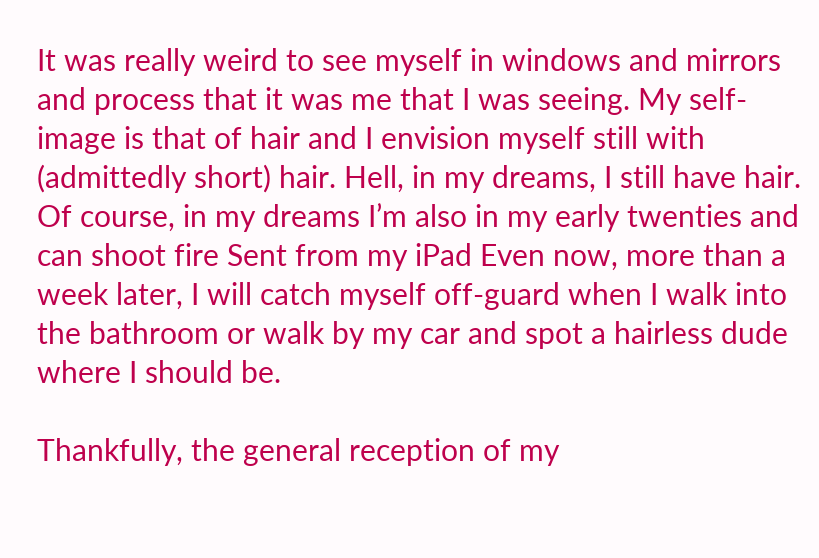It was really weird to see myself in windows and mirrors and process that it was me that I was seeing. My self-image is that of hair and I envision myself still with (admittedly short) hair. Hell, in my dreams, I still have hair. Of course, in my dreams I’m also in my early twenties and can shoot fire Sent from my iPad Even now, more than a week later, I will catch myself off-guard when I walk into the bathroom or walk by my car and spot a hairless dude where I should be.

Thankfully, the general reception of my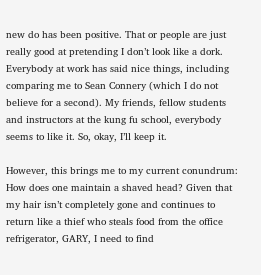new do has been positive. That or people are just really good at pretending I don’t look like a dork. Everybody at work has said nice things, including comparing me to Sean Connery (which I do not believe for a second). My friends, fellow students and instructors at the kung fu school, everybody seems to like it. So, okay, I’ll keep it.

However, this brings me to my current conundrum: How does one maintain a shaved head? Given that my hair isn’t completely gone and continues to return like a thief who steals food from the office refrigerator, GARY, I need to find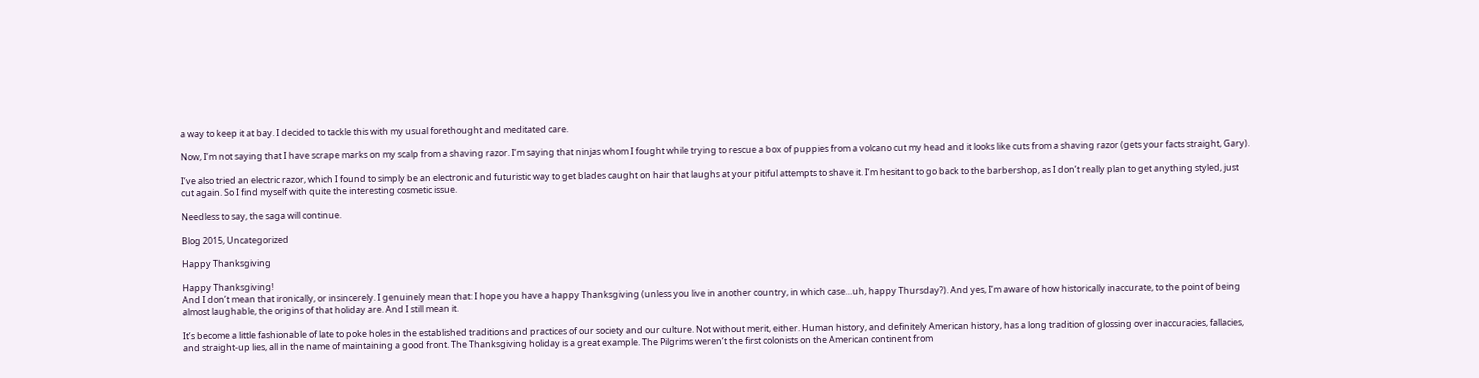a way to keep it at bay. I decided to tackle this with my usual forethought and meditated care.

Now, I’m not saying that I have scrape marks on my scalp from a shaving razor. I’m saying that ninjas whom I fought while trying to rescue a box of puppies from a volcano cut my head and it looks like cuts from a shaving razor (gets your facts straight, Gary).

I’ve also tried an electric razor, which I found to simply be an electronic and futuristic way to get blades caught on hair that laughs at your pitiful attempts to shave it. I’m hesitant to go back to the barbershop, as I don’t really plan to get anything styled, just cut again. So I find myself with quite the interesting cosmetic issue.

Needless to say, the saga will continue.

Blog 2015, Uncategorized

Happy Thanksgiving

Happy Thanksgiving!
And I don’t mean that ironically, or insincerely. I genuinely mean that: I hope you have a happy Thanksgiving (unless you live in another country, in which case…uh, happy Thursday?). And yes, I’m aware of how historically inaccurate, to the point of being almost laughable, the origins of that holiday are. And I still mean it.

It’s become a little fashionable of late to poke holes in the established traditions and practices of our society and our culture. Not without merit, either. Human history, and definitely American history, has a long tradition of glossing over inaccuracies, fallacies, and straight-up lies, all in the name of maintaining a good front. The Thanksgiving holiday is a great example. The Pilgrims weren’t the first colonists on the American continent from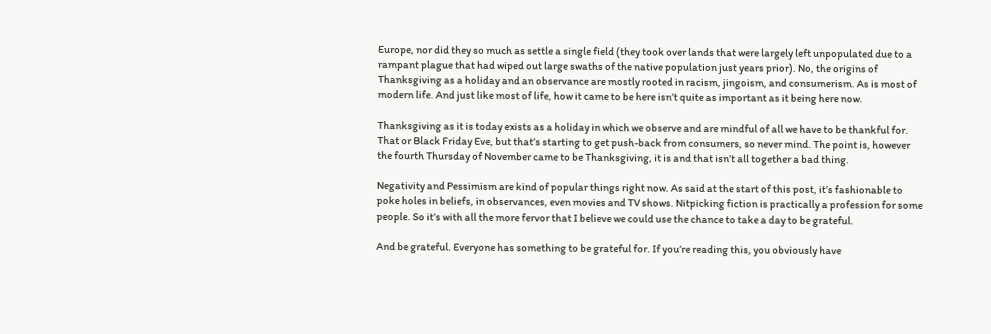Europe, nor did they so much as settle a single field (they took over lands that were largely left unpopulated due to a rampant plague that had wiped out large swaths of the native population just years prior). No, the origins of Thanksgiving as a holiday and an observance are mostly rooted in racism, jingoism, and consumerism. As is most of modern life. And just like most of life, how it came to be here isn’t quite as important as it being here now.

Thanksgiving as it is today exists as a holiday in which we observe and are mindful of all we have to be thankful for. That or Black Friday Eve, but that’s starting to get push-back from consumers, so never mind. The point is, however the fourth Thursday of November came to be Thanksgiving, it is and that isn’t all together a bad thing.

Negativity and Pessimism are kind of popular things right now. As said at the start of this post, it’s fashionable to poke holes in beliefs, in observances, even movies and TV shows. Nitpicking fiction is practically a profession for some people. So it’s with all the more fervor that I believe we could use the chance to take a day to be grateful.

And be grateful. Everyone has something to be grateful for. If you’re reading this, you obviously have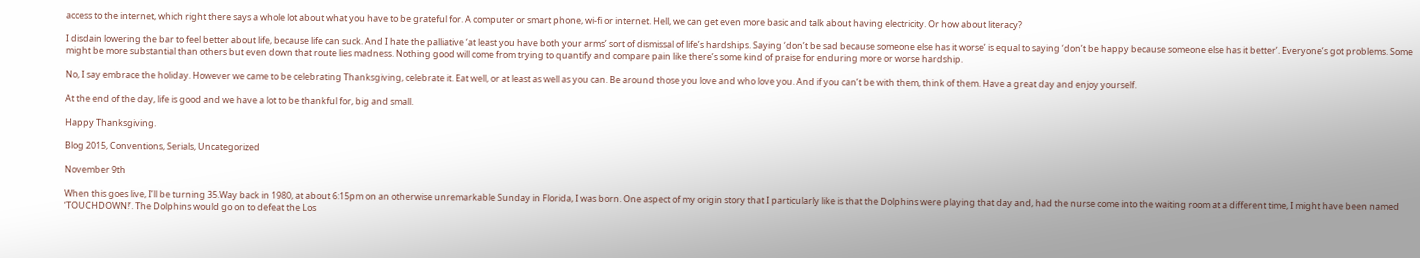access to the internet, which right there says a whole lot about what you have to be grateful for. A computer or smart phone, wi-fi or internet. Hell, we can get even more basic and talk about having electricity. Or how about literacy?

I disdain lowering the bar to feel better about life, because life can suck. And I hate the palliative ‘at least you have both your arms’ sort of dismissal of life’s hardships. Saying ‘don’t be sad because someone else has it worse’ is equal to saying ‘don’t be happy because someone else has it better’. Everyone’s got problems. Some might be more substantial than others but even down that route lies madness. Nothing good will come from trying to quantify and compare pain like there’s some kind of praise for enduring more or worse hardship.

No, I say embrace the holiday. However we came to be celebrating Thanksgiving, celebrate it. Eat well, or at least as well as you can. Be around those you love and who love you. And if you can’t be with them, think of them. Have a great day and enjoy yourself.

At the end of the day, life is good and we have a lot to be thankful for, big and small.

Happy Thanksgiving.

Blog 2015, Conventions, Serials, Uncategorized

November 9th

When this goes live, I’ll be turning 35.Way back in 1980, at about 6:15pm on an otherwise unremarkable Sunday in Florida, I was born. One aspect of my origin story that I particularly like is that the Dolphins were playing that day and, had the nurse come into the waiting room at a different time, I might have been named ‘TOUCHDOWN!’. The Dolphins would go on to defeat the Los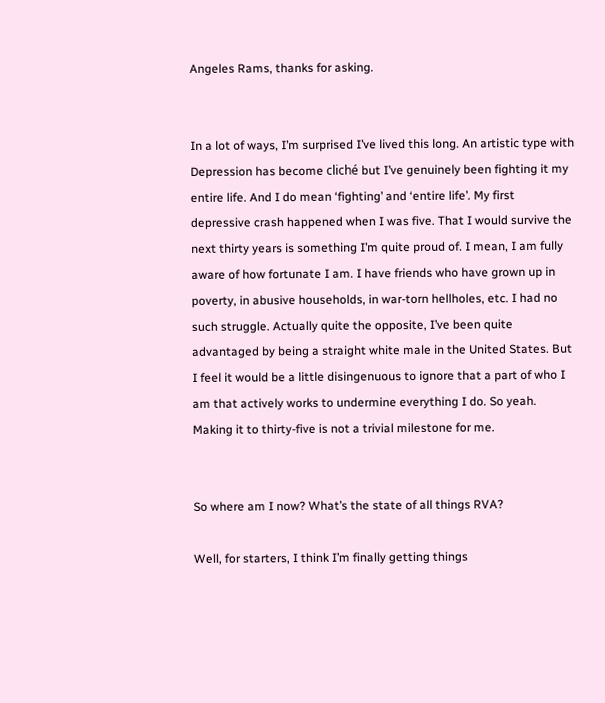Angeles Rams, thanks for asking.


In a lot of ways, I’m surprised I’ve lived this long. An artistic type with Depression has become cliché but I’ve genuinely been fighting it my entire life. And I do mean ‘fighting’ and ‘entire life’. My first depressive crash happened when I was five. That I would survive the next thirty years is something I’m quite proud of. I mean, I am fully aware of how fortunate I am. I have friends who have grown up in poverty, in abusive households, in war-torn hellholes, etc. I had no such struggle. Actually quite the opposite, I’ve been quite advantaged by being a straight white male in the United States. But I feel it would be a little disingenuous to ignore that a part of who I am that actively works to undermine everything I do. So yeah. Making it to thirty-five is not a trivial milestone for me.


So where am I now? What’s the state of all things RVA?

Well, for starters, I think I’m finally getting things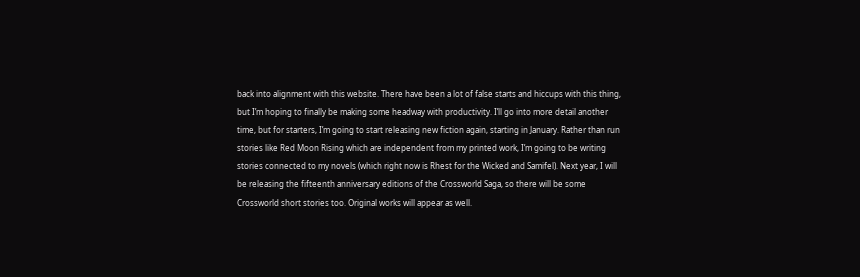back into alignment with this website. There have been a lot of false starts and hiccups with this thing, but I’m hoping to finally be making some headway with productivity. I’ll go into more detail another time, but for starters, I’m going to start releasing new fiction again, starting in January. Rather than run stories like Red Moon Rising which are independent from my printed work, I’m going to be writing stories connected to my novels (which right now is Rhest for the Wicked and Samifel). Next year, I will be releasing the fifteenth anniversary editions of the Crossworld Saga, so there will be some Crossworld short stories too. Original works will appear as well.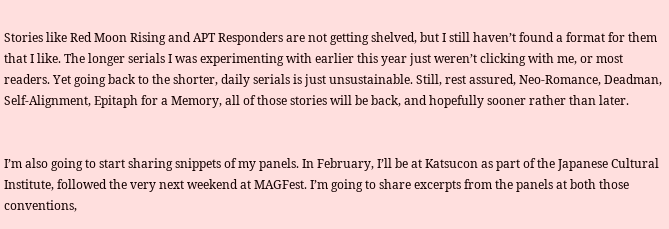Stories like Red Moon Rising and APT Responders are not getting shelved, but I still haven’t found a format for them that I like. The longer serials I was experimenting with earlier this year just weren’t clicking with me, or most readers. Yet going back to the shorter, daily serials is just unsustainable. Still, rest assured, Neo-Romance, Deadman, Self-Alignment, Epitaph for a Memory, all of those stories will be back, and hopefully sooner rather than later.


I’m also going to start sharing snippets of my panels. In February, I’ll be at Katsucon as part of the Japanese Cultural Institute, followed the very next weekend at MAGFest. I’m going to share excerpts from the panels at both those conventions,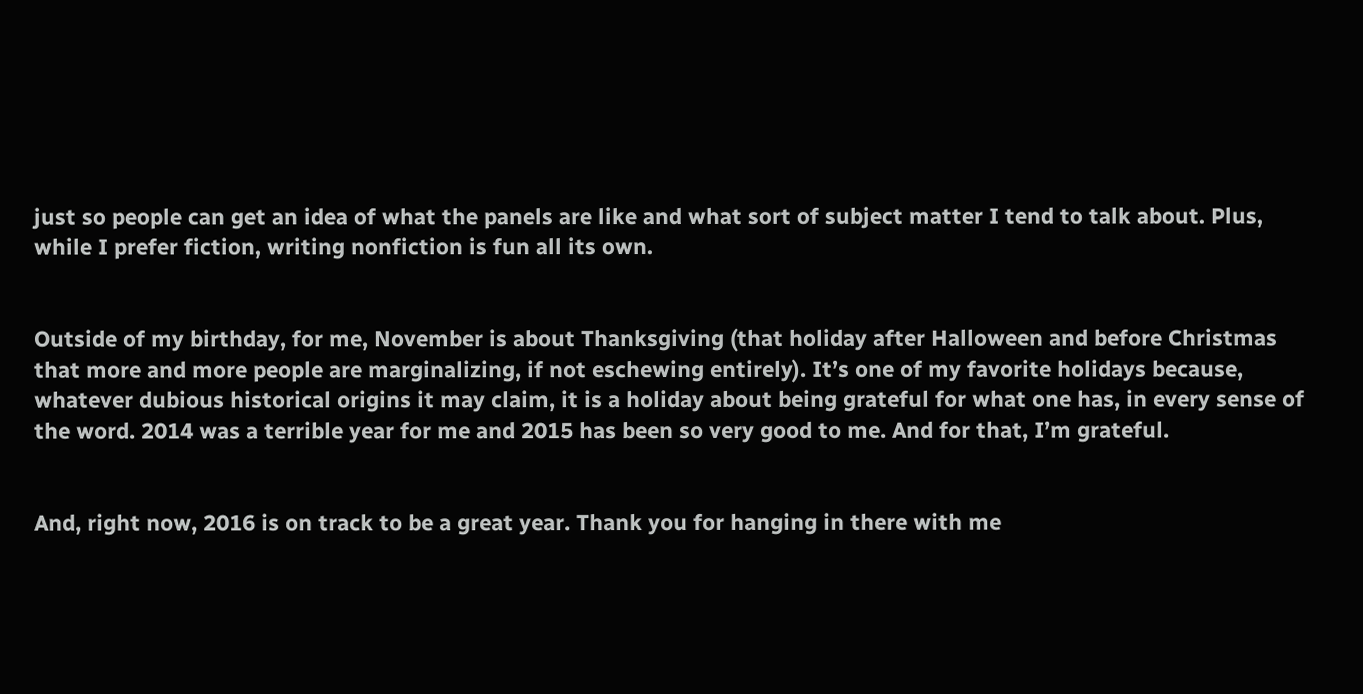just so people can get an idea of what the panels are like and what sort of subject matter I tend to talk about. Plus, while I prefer fiction, writing nonfiction is fun all its own.


Outside of my birthday, for me, November is about Thanksgiving (that holiday after Halloween and before Christmas that more and more people are marginalizing, if not eschewing entirely). It’s one of my favorite holidays because, whatever dubious historical origins it may claim, it is a holiday about being grateful for what one has, in every sense of the word. 2014 was a terrible year for me and 2015 has been so very good to me. And for that, I’m grateful.


And, right now, 2016 is on track to be a great year. Thank you for hanging in there with me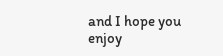and I hope you enjoy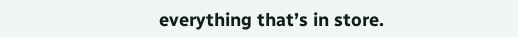everything that’s in store.